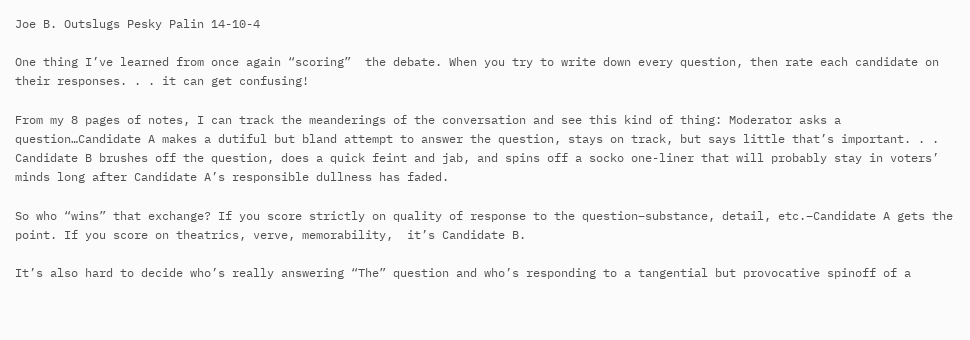Joe B. Outslugs Pesky Palin 14-10-4

One thing I’ve learned from once again “scoring”  the debate. When you try to write down every question, then rate each candidate on their responses. . . it can get confusing!

From my 8 pages of notes, I can track the meanderings of the conversation and see this kind of thing: Moderator asks a question…Candidate A makes a dutiful but bland attempt to answer the question, stays on track, but says little that’s important. . . Candidate B brushes off the question, does a quick feint and jab, and spins off a socko one-liner that will probably stay in voters’ minds long after Candidate A’s responsible dullness has faded.

So who “wins” that exchange? If you score strictly on quality of response to the question–substance, detail, etc.–Candidate A gets the point. If you score on theatrics, verve, memorability,  it’s Candidate B.

It’s also hard to decide who’s really answering “The” question and who’s responding to a tangential but provocative spinoff of a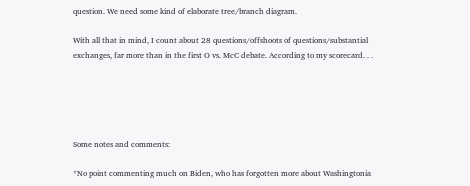question. We need some kind of elaborate tree/branch diagram.

With all that in mind, I count about 28 questions/offshoots of questions/substantial exchanges, far more than in the first O vs. McC debate. According to my scorecard. . .





Some notes and comments:

*No point commenting much on Biden, who has forgotten more about Washingtonia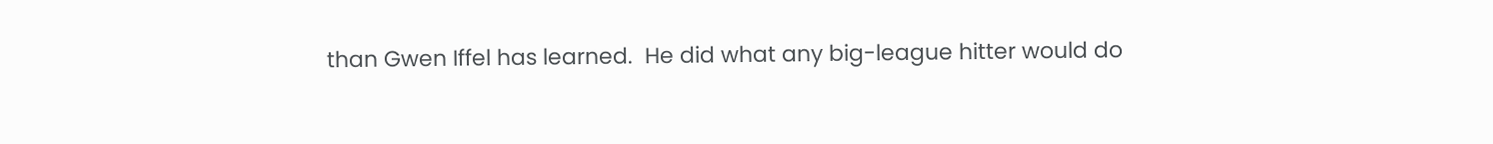than Gwen Iffel has learned.  He did what any big-league hitter would do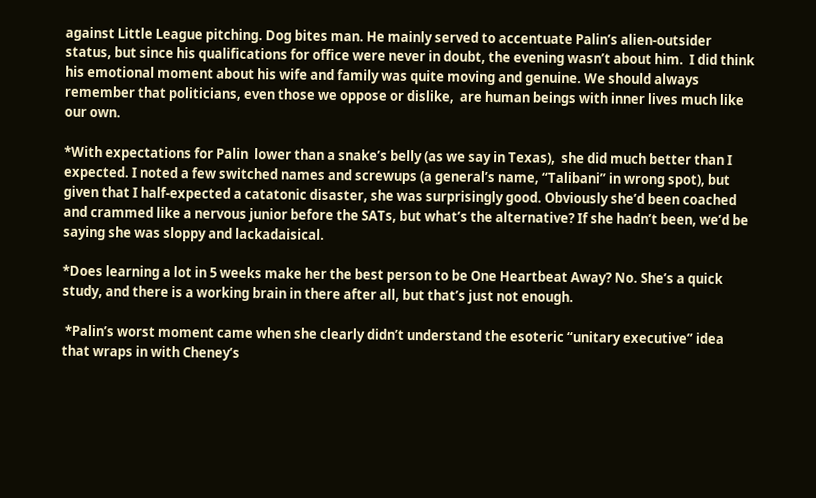against Little League pitching. Dog bites man. He mainly served to accentuate Palin’s alien-outsider status, but since his qualifications for office were never in doubt, the evening wasn’t about him.  I did think his emotional moment about his wife and family was quite moving and genuine. We should always remember that politicians, even those we oppose or dislike,  are human beings with inner lives much like our own.

*With expectations for Palin  lower than a snake’s belly (as we say in Texas),  she did much better than I expected. I noted a few switched names and screwups (a general’s name, “Talibani” in wrong spot), but given that I half-expected a catatonic disaster, she was surprisingly good. Obviously she’d been coached and crammed like a nervous junior before the SATs, but what’s the alternative? If she hadn’t been, we’d be saying she was sloppy and lackadaisical.

*Does learning a lot in 5 weeks make her the best person to be One Heartbeat Away? No. She’s a quick study, and there is a working brain in there after all, but that’s just not enough.

 *Palin’s worst moment came when she clearly didn’t understand the esoteric “unitary executive” idea that wraps in with Cheney’s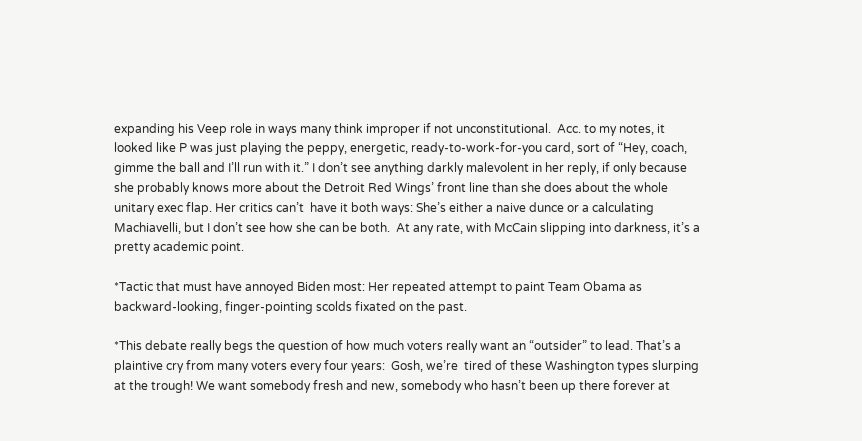expanding his Veep role in ways many think improper if not unconstitutional.  Acc. to my notes, it looked like P was just playing the peppy, energetic, ready-to-work-for-you card, sort of “Hey, coach, gimme the ball and I’ll run with it.” I don’t see anything darkly malevolent in her reply, if only because she probably knows more about the Detroit Red Wings’ front line than she does about the whole unitary exec flap. Her critics can’t  have it both ways: She’s either a naive dunce or a calculating Machiavelli, but I don’t see how she can be both.  At any rate, with McCain slipping into darkness, it’s a pretty academic point.

*Tactic that must have annoyed Biden most: Her repeated attempt to paint Team Obama as backward-looking, finger-pointing scolds fixated on the past.

*This debate really begs the question of how much voters really want an “outsider” to lead. That’s a  plaintive cry from many voters every four years:  Gosh, we’re  tired of these Washington types slurping at the trough! We want somebody fresh and new, somebody who hasn’t been up there forever at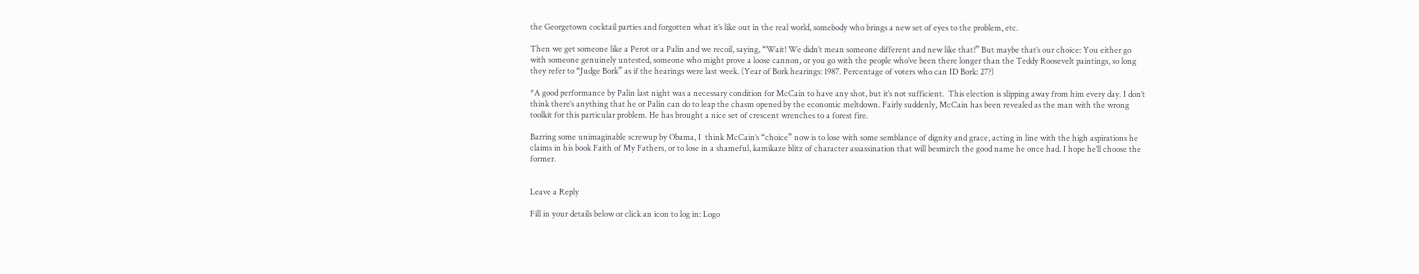the Georgetown cocktail parties and forgotten what it’s like out in the real world, somebody who brings a new set of eyes to the problem, etc.

Then we get someone like a Perot or a Palin and we recoil, saying, “Wait! We didn’t mean someone different and new like that!” But maybe that’s our choice: You either go with someone genuinely untested, someone who might prove a loose cannon, or you go with the people who’ve been there longer than the Teddy Roosevelt paintings, so long they refer to “Judge Bork” as if the hearings were last week. (Year of Bork hearings: 1987. Percentage of voters who can ID Bork: 27?)

*A good performance by Palin last night was a necessary condition for McCain to have any shot, but it’s not sufficient.  This election is slipping away from him every day. I don’t think there’s anything that he or Palin can do to leap the chasm opened by the economic meltdown. Fairly suddenly, McCain has been revealed as the man with the wrong toolkit for this particular problem. He has brought a nice set of crescent wrenches to a forest fire.

Barring some unimaginable screwup by Obama, I  think McCain’s “choice” now is to lose with some semblance of dignity and grace, acting in line with the high aspirations he claims in his book Faith of My Fathers, or to lose in a shameful, kamikaze blitz of character assassination that will besmirch the good name he once had. I hope he’ll choose the former.


Leave a Reply

Fill in your details below or click an icon to log in: Logo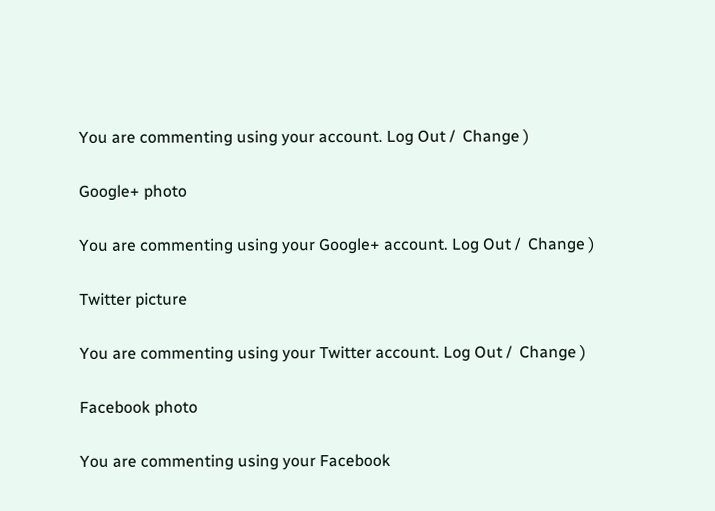You are commenting using your account. Log Out /  Change )

Google+ photo

You are commenting using your Google+ account. Log Out /  Change )

Twitter picture

You are commenting using your Twitter account. Log Out /  Change )

Facebook photo

You are commenting using your Facebook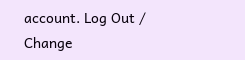account. Log Out /  Change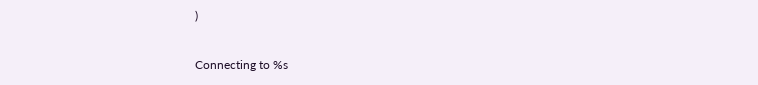)


Connecting to %s